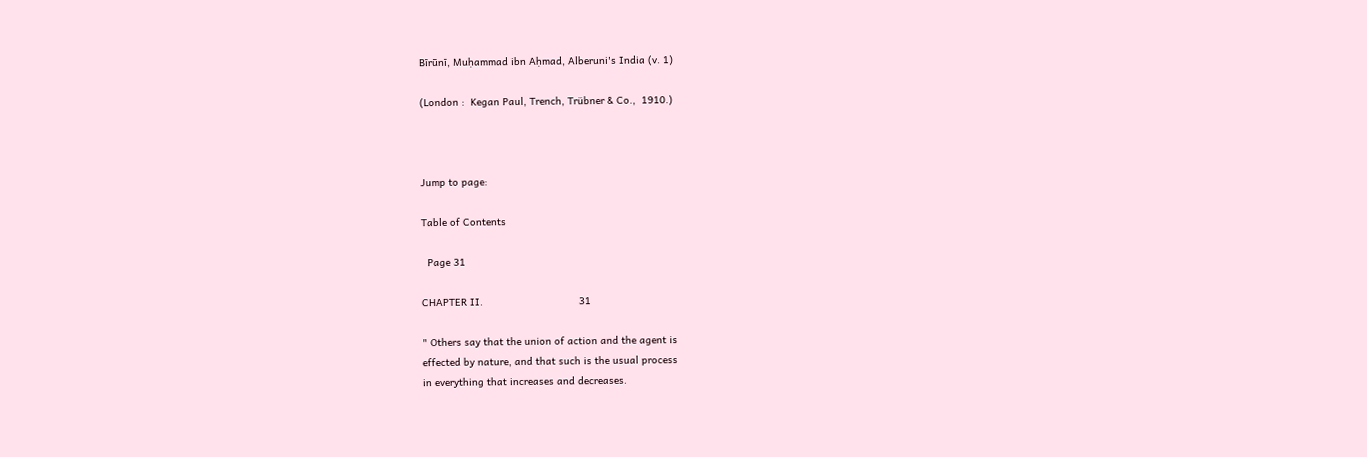Bīrūnī, Muḥammad ibn Aḥmad, Alberuni's India (v. 1)

(London :  Kegan Paul, Trench, Trübner & Co.,  1910.)



Jump to page:

Table of Contents

  Page 31

CHAPTER II.                                31

" Others say that the union of action and the agent is
effected by nature, and that such is the usual process
in everything that increases and decreases.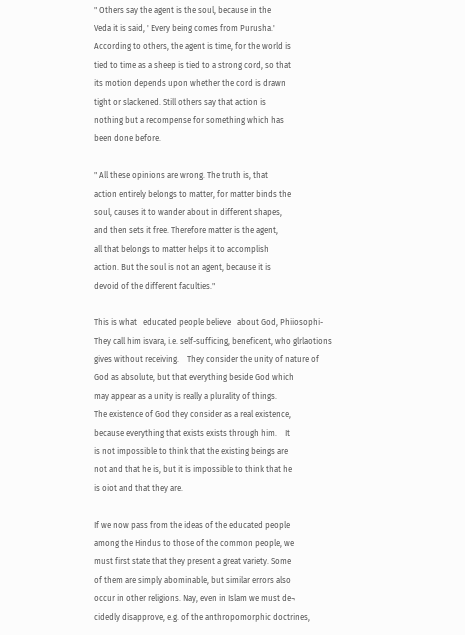" Others say the agent is the soul, because in the
Veda it is said, ' Every being comes from Purusha.'
According to others, the agent is time, for the world is
tied to time as a sheep is tied to a strong cord, so that
its motion depends upon whether the cord is drawn
tight or slackened. Still others say that action is
nothing but a recompense for something which has
been done before.

" All these opinions are wrong. The truth is, that
action entirely belongs to matter, for matter binds the
soul, causes it to wander about in different shapes,
and then sets it free. Therefore matter is the agent,
all that belongs to matter helps it to accomplish
action. But the soul is not an agent, because it is
devoid of the different faculties."

This is what   educated people believe   about God, Phiiosophi-
They call him isvara, i.e. self-sufficing, beneficent, who glrlaotions
gives without receiving.    They consider the unity of nature of
God as absolute, but that everything beside God which
may appear as a unity is really a plurality of things.
The existence of God they consider as a real existence,
because everything that exists exists through him.    It
is not impossible to think that the existing beings are
not and that he is, but it is impossible to think that he
is oiot and that they are.

If we now pass from the ideas of the educated people
among the Hindus to those of the common people, we
must first state that they present a great variety. Some
of them are simply abominable, but similar errors also
occur in other religions. Nay, even in Islam we must de¬
cidedly disapprove, e.g. of the anthropomorphic doctrines,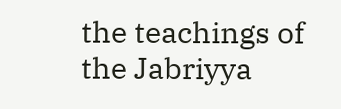the teachings of the Jabriyya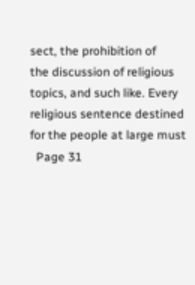sect, the prohibition of
the discussion of religious topics, and such like. Every
religious sentence destined for the people at large must
  Page 31